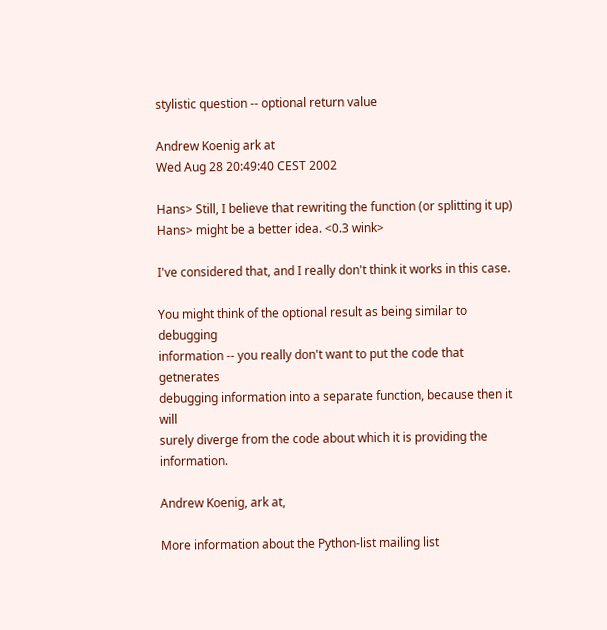stylistic question -- optional return value

Andrew Koenig ark at
Wed Aug 28 20:49:40 CEST 2002

Hans> Still, I believe that rewriting the function (or splitting it up)
Hans> might be a better idea. <0.3 wink>

I've considered that, and I really don't think it works in this case.

You might think of the optional result as being similar to debugging
information -- you really don't want to put the code that getnerates
debugging information into a separate function, because then it will
surely diverge from the code about which it is providing the information.

Andrew Koenig, ark at,

More information about the Python-list mailing list